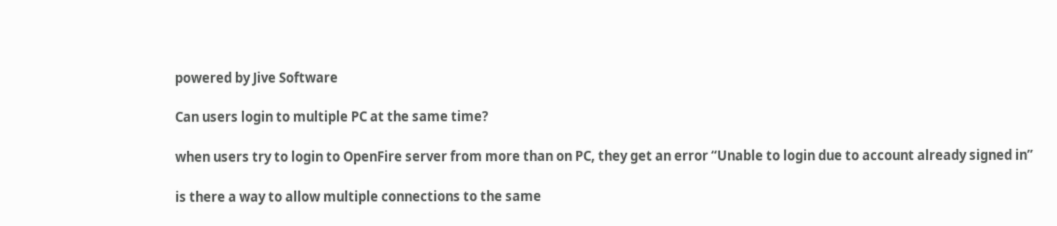powered by Jive Software

Can users login to multiple PC at the same time?

when users try to login to OpenFire server from more than on PC, they get an error “Unable to login due to account already signed in”

is there a way to allow multiple connections to the same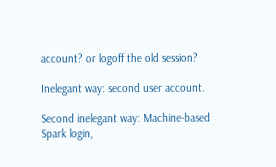account? or logoff the old session?

Inelegant way: second user account.

Second inelegant way: Machine-based Spark login,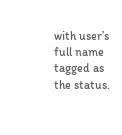with user’s full name tagged as the status.